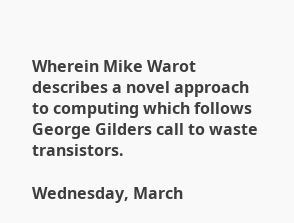Wherein Mike Warot describes a novel approach to computing which follows George Gilders call to waste transistors.

Wednesday, March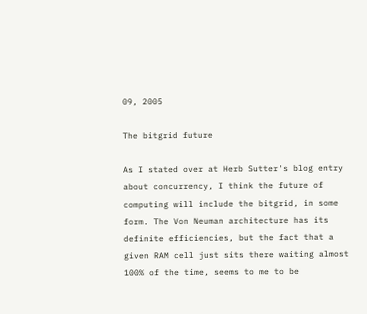09, 2005

The bitgrid future

As I stated over at Herb Sutter's blog entry about concurrency, I think the future of computing will include the bitgrid, in some form. The Von Neuman architecture has its definite efficiencies, but the fact that a given RAM cell just sits there waiting almost 100% of the time, seems to me to be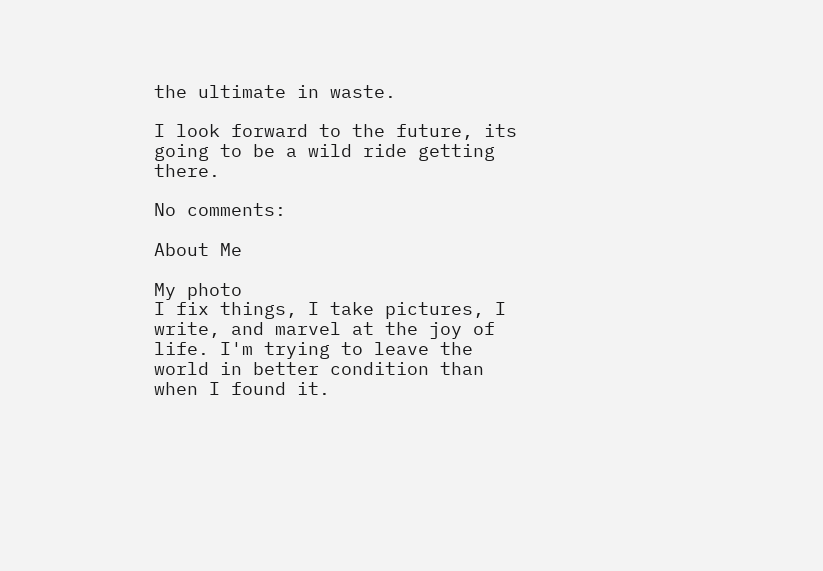the ultimate in waste.

I look forward to the future, its going to be a wild ride getting there.

No comments:

About Me

My photo
I fix things, I take pictures, I write, and marvel at the joy of life. I'm trying to leave the world in better condition than when I found it.